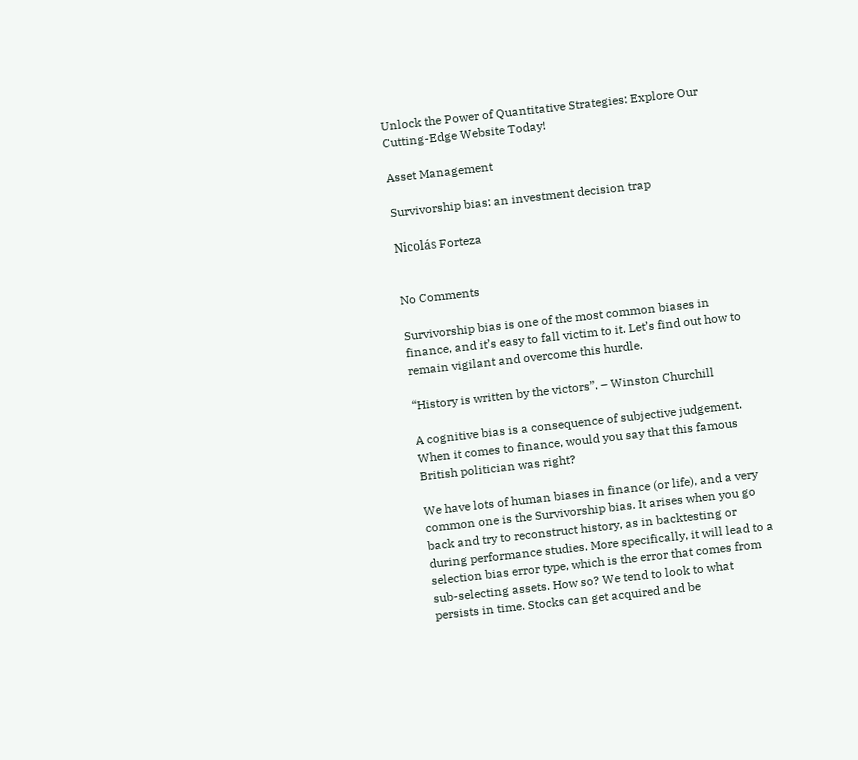Unlock the Power of Quantitative Strategies: Explore Our Cutting-Edge Website Today!

Asset Management

Survivorship bias: an investment decision trap

Nicolás Forteza


No Comments

Survivorship bias is one of the most common biases in finance, and it’s easy to fall victim to it. Let’s find out how to remain vigilant and overcome this hurdle.

“History is written by the victors”. – Winston Churchill

A cognitive bias is a consequence of subjective judgement. When it comes to finance, would you say that this famous British politician was right?

We have lots of human biases in finance (or life), and a very common one is the Survivorship bias. It arises when you go back and try to reconstruct history, as in backtesting or during performance studies. More specifically, it will lead to a selection bias error type, which is the error that comes from sub-selecting assets. How so? We tend to look to what persists in time. Stocks can get acquired and be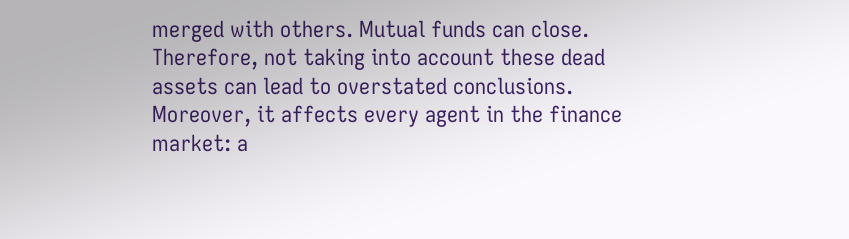merged with others. Mutual funds can close. Therefore, not taking into account these dead assets can lead to overstated conclusions. Moreover, it affects every agent in the finance market: a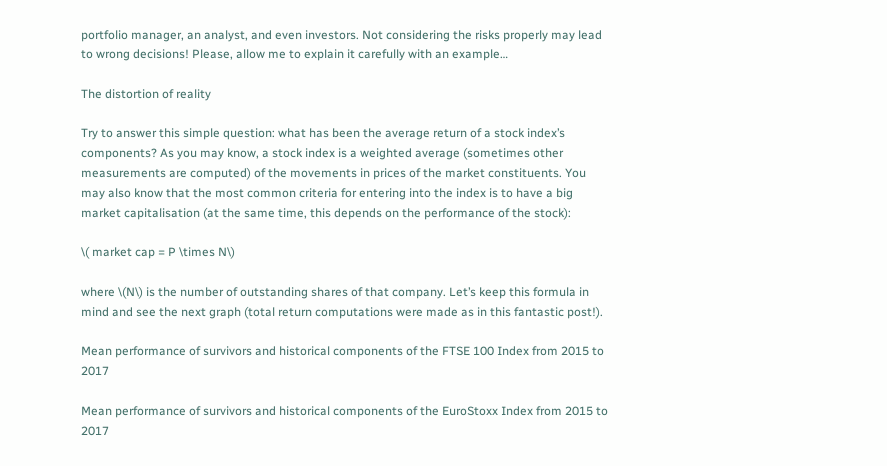portfolio manager, an analyst, and even investors. Not considering the risks properly may lead to wrong decisions! Please, allow me to explain it carefully with an example…

The distortion of reality

Try to answer this simple question: what has been the average return of a stock index’s components? As you may know, a stock index is a weighted average (sometimes other measurements are computed) of the movements in prices of the market constituents. You may also know that the most common criteria for entering into the index is to have a big market capitalisation (at the same time, this depends on the performance of the stock):

\( market cap = P \times N\)

where \(N\) is the number of outstanding shares of that company. Let’s keep this formula in mind and see the next graph (total return computations were made as in this fantastic post!).

Mean performance of survivors and historical components of the FTSE 100 Index from 2015 to 2017

Mean performance of survivors and historical components of the EuroStoxx Index from 2015 to 2017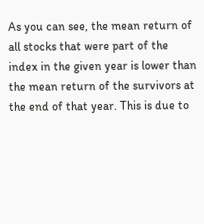As you can see, the mean return of all stocks that were part of the index in the given year is lower than the mean return of the survivors at the end of that year. This is due to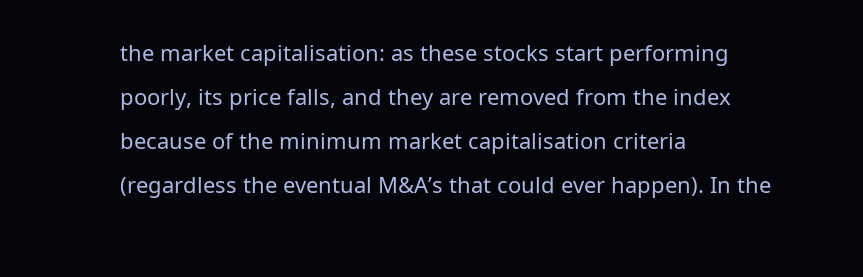the market capitalisation: as these stocks start performing poorly, its price falls, and they are removed from the index because of the minimum market capitalisation criteria (regardless the eventual M&A’s that could ever happen). In the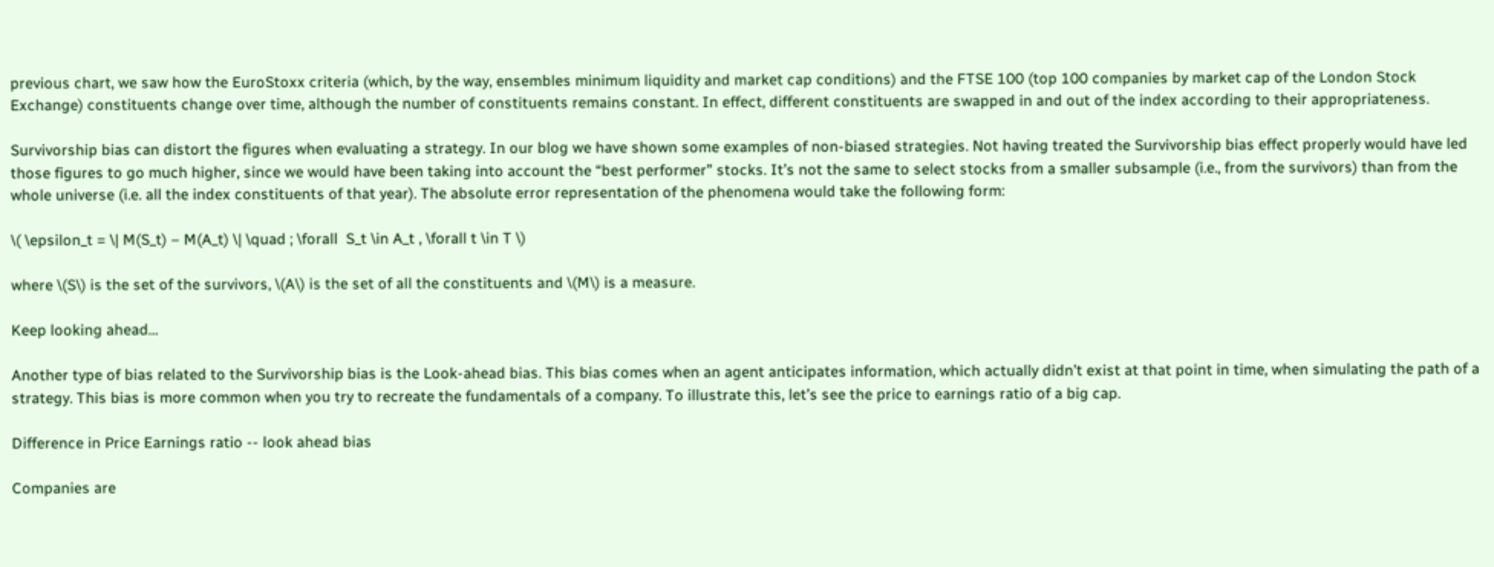previous chart, we saw how the EuroStoxx criteria (which, by the way, ensembles minimum liquidity and market cap conditions) and the FTSE 100 (top 100 companies by market cap of the London Stock Exchange) constituents change over time, although the number of constituents remains constant. In effect, different constituents are swapped in and out of the index according to their appropriateness.

Survivorship bias can distort the figures when evaluating a strategy. In our blog we have shown some examples of non-biased strategies. Not having treated the Survivorship bias effect properly would have led those figures to go much higher, since we would have been taking into account the “best performer” stocks. It’s not the same to select stocks from a smaller subsample (i.e., from the survivors) than from the whole universe (i.e. all the index constituents of that year). The absolute error representation of the phenomena would take the following form:

\( \epsilon_t = \| M(S_t) – M(A_t) \| \quad ; \forall  S_t \in A_t , \forall t \in T \)

where \(S\) is the set of the survivors, \(A\) is the set of all the constituents and \(M\) is a measure.

Keep looking ahead…

Another type of bias related to the Survivorship bias is the Look-ahead bias. This bias comes when an agent anticipates information, which actually didn’t exist at that point in time, when simulating the path of a strategy. This bias is more common when you try to recreate the fundamentals of a company. To illustrate this, let’s see the price to earnings ratio of a big cap.

Difference in Price Earnings ratio -- look ahead bias

Companies are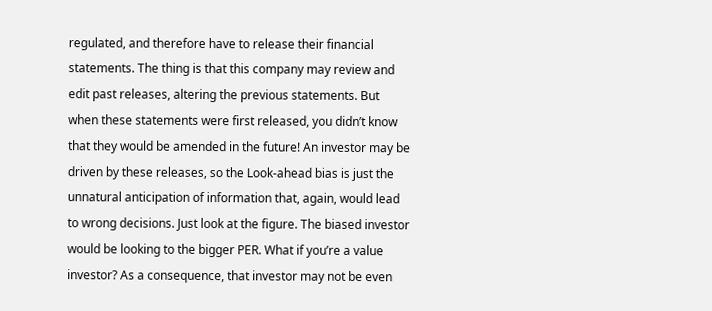regulated, and therefore have to release their financial statements. The thing is that this company may review and edit past releases, altering the previous statements. But when these statements were first released, you didn’t know that they would be amended in the future! An investor may be driven by these releases, so the Look-ahead bias is just the unnatural anticipation of information that, again, would lead to wrong decisions. Just look at the figure. The biased investor would be looking to the bigger PER. What if you’re a value investor? As a consequence, that investor may not be even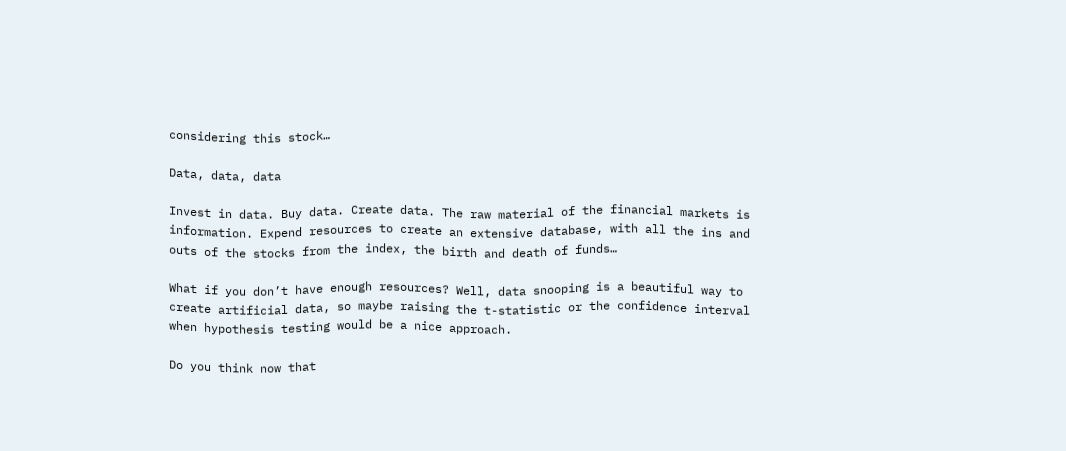considering this stock…

Data, data, data

Invest in data. Buy data. Create data. The raw material of the financial markets is information. Expend resources to create an extensive database, with all the ins and outs of the stocks from the index, the birth and death of funds…

What if you don’t have enough resources? Well, data snooping is a beautiful way to create artificial data, so maybe raising the t-statistic or the confidence interval when hypothesis testing would be a nice approach.

Do you think now that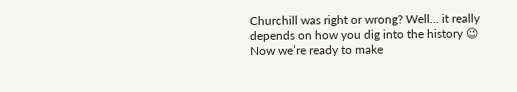Churchill was right or wrong? Well… it really depends on how you dig into the history 😉 Now we’re ready to make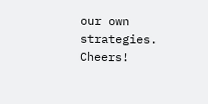our own strategies. Cheers!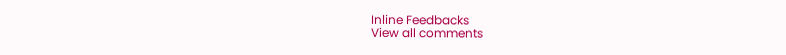Inline Feedbacks
View all comments